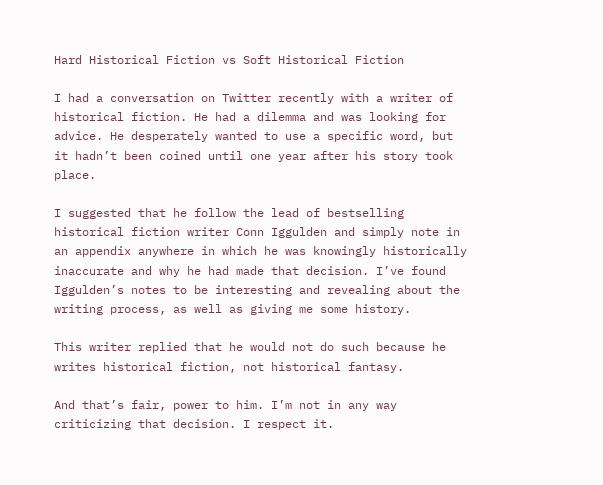Hard Historical Fiction vs Soft Historical Fiction

I had a conversation on Twitter recently with a writer of historical fiction. He had a dilemma and was looking for advice. He desperately wanted to use a specific word, but it hadn’t been coined until one year after his story took place.

I suggested that he follow the lead of bestselling historical fiction writer Conn Iggulden and simply note in an appendix anywhere in which he was knowingly historically inaccurate and why he had made that decision. I’ve found Iggulden’s notes to be interesting and revealing about the writing process, as well as giving me some history.

This writer replied that he would not do such because he writes historical fiction, not historical fantasy.

And that’s fair, power to him. I’m not in any way criticizing that decision. I respect it.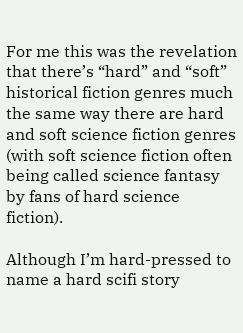For me this was the revelation that there’s “hard” and “soft” historical fiction genres much the same way there are hard and soft science fiction genres (with soft science fiction often being called science fantasy by fans of hard science fiction).

Although I’m hard-pressed to name a hard scifi story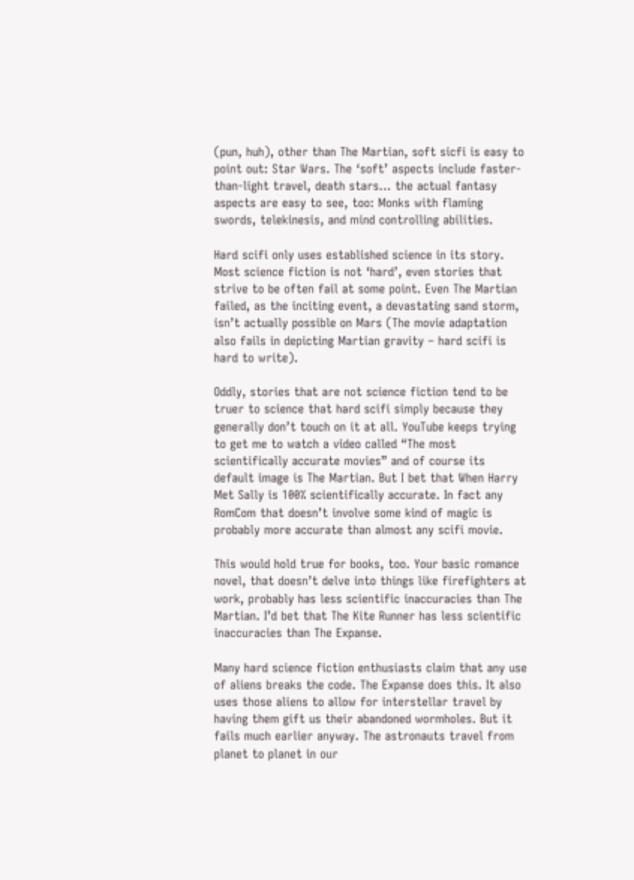(pun, huh), other than The Martian, soft sicfi is easy to point out: Star Wars. The ‘soft’ aspects include faster-than-light travel, death stars… the actual fantasy aspects are easy to see, too: Monks with flaming swords, telekinesis, and mind controlling abilities.

Hard scifi only uses established science in its story. Most science fiction is not ‘hard’, even stories that strive to be often fail at some point. Even The Martian failed, as the inciting event, a devastating sand storm, isn’t actually possible on Mars (The movie adaptation also fails in depicting Martian gravity – hard scifi is hard to write).

Oddly, stories that are not science fiction tend to be truer to science that hard scifi simply because they generally don’t touch on it at all. YouTube keeps trying to get me to watch a video called “The most scientifically accurate movies” and of course its default image is The Martian. But I bet that When Harry Met Sally is 100% scientifically accurate. In fact any RomCom that doesn’t involve some kind of magic is probably more accurate than almost any scifi movie.

This would hold true for books, too. Your basic romance novel, that doesn’t delve into things like firefighters at work, probably has less scientific inaccuracies than The Martian. I’d bet that The Kite Runner has less scientific inaccuracies than The Expanse.

Many hard science fiction enthusiasts claim that any use of aliens breaks the code. The Expanse does this. It also uses those aliens to allow for interstellar travel by having them gift us their abandoned wormholes. But it fails much earlier anyway. The astronauts travel from planet to planet in our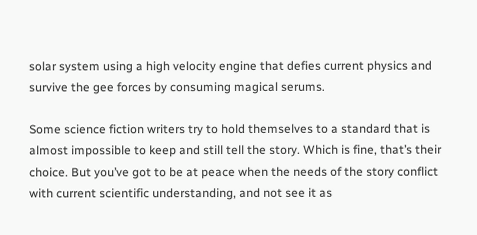solar system using a high velocity engine that defies current physics and survive the gee forces by consuming magical serums.

Some science fiction writers try to hold themselves to a standard that is almost impossible to keep and still tell the story. Which is fine, that’s their choice. But you’ve got to be at peace when the needs of the story conflict with current scientific understanding, and not see it as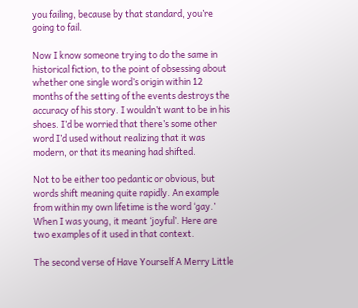you failing, because by that standard, you’re going to fail.

Now I know someone trying to do the same in historical fiction, to the point of obsessing about whether one single word’s origin within 12 months of the setting of the events destroys the accuracy of his story. I wouldn’t want to be in his shoes. I’d be worried that there’s some other word I’d used without realizing that it was modern, or that its meaning had shifted.

Not to be either too pedantic or obvious, but words shift meaning quite rapidly. An example from within my own lifetime is the word ‘gay.’ When I was young, it meant ‘joyful’. Here are two examples of it used in that context.

The second verse of Have Yourself A Merry Little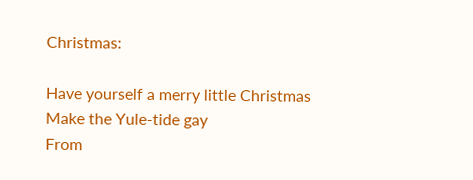Christmas:

Have yourself a merry little Christmas
Make the Yule-tide gay
From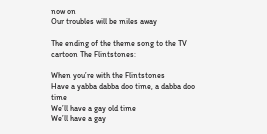now on
Our troubles will be miles away

The ending of the theme song to the TV cartoon The Flintstones:

When you’re with the Flintstones
Have a yabba dabba doo time, a dabba doo time
We’ll have a gay old time
We’ll have a gay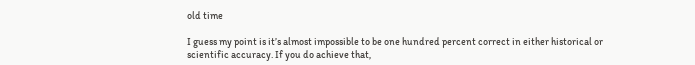old time

I guess my point is it’s almost impossible to be one hundred percent correct in either historical or scientific accuracy. If you do achieve that,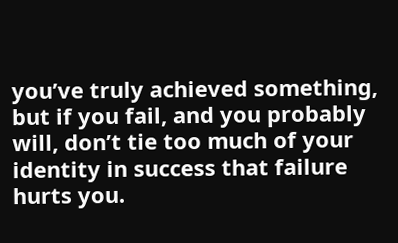you’ve truly achieved something, but if you fail, and you probably will, don’t tie too much of your identity in success that failure hurts you.